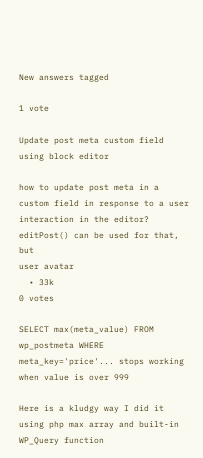New answers tagged

1 vote

Update post meta custom field using block editor

how to update post meta in a custom field in response to a user interaction in the editor? editPost() can be used for that, but
user avatar
  • 33k
0 votes

SELECT max(meta_value) FROM wp_postmeta WHERE meta_key='price'... stops working when value is over 999

Here is a kludgy way I did it using php max array and built-in WP_Query function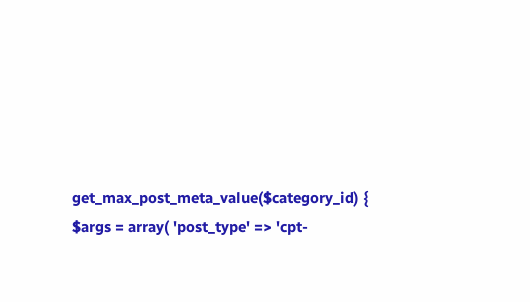get_max_post_meta_value($category_id) { $args = array( 'post_type' => 'cpt-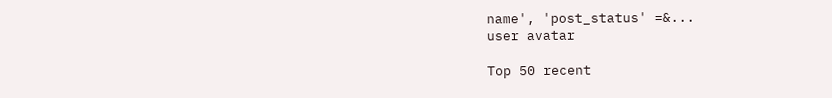name', 'post_status' =&...
user avatar

Top 50 recent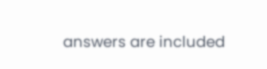answers are included